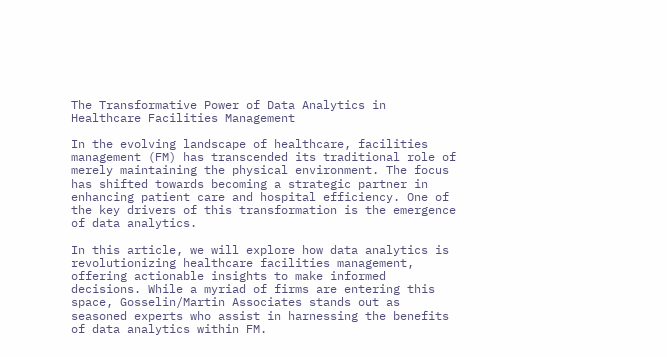The Transformative Power of Data Analytics in Healthcare Facilities Management

In the evolving landscape of healthcare, facilities management (FM) has transcended its traditional role of merely maintaining the physical environment. The focus has shifted towards becoming a strategic partner in enhancing patient care and hospital efficiency. One of the key drivers of this transformation is the emergence of data analytics.

In this article, we will explore how data analytics is revolutionizing healthcare facilities management, offering actionable insights to make informed decisions. While a myriad of firms are entering this space, Gosselin/Martin Associates stands out as seasoned experts who assist in harnessing the benefits of data analytics within FM.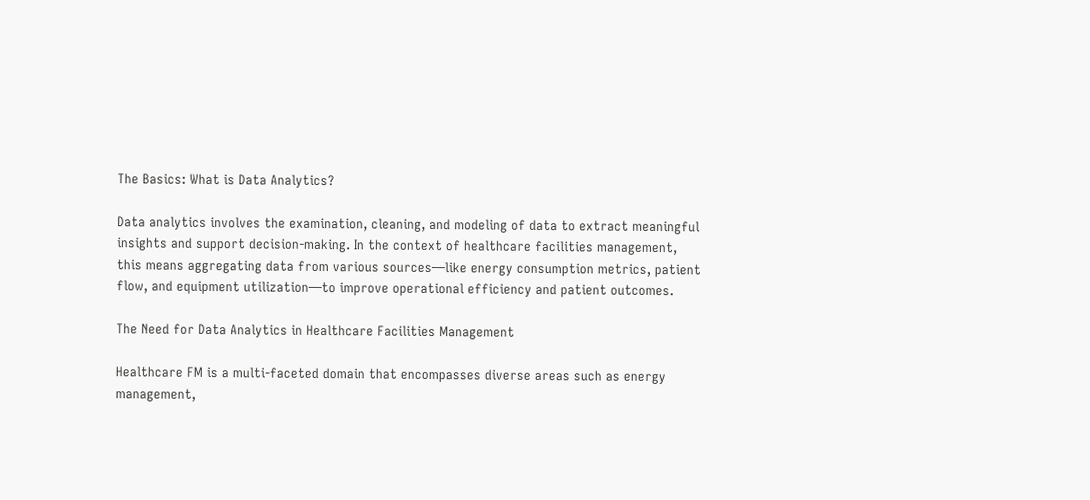The Basics: What is Data Analytics?

Data analytics involves the examination, cleaning, and modeling of data to extract meaningful insights and support decision-making. In the context of healthcare facilities management, this means aggregating data from various sources—like energy consumption metrics, patient flow, and equipment utilization—to improve operational efficiency and patient outcomes.

The Need for Data Analytics in Healthcare Facilities Management

Healthcare FM is a multi-faceted domain that encompasses diverse areas such as energy management,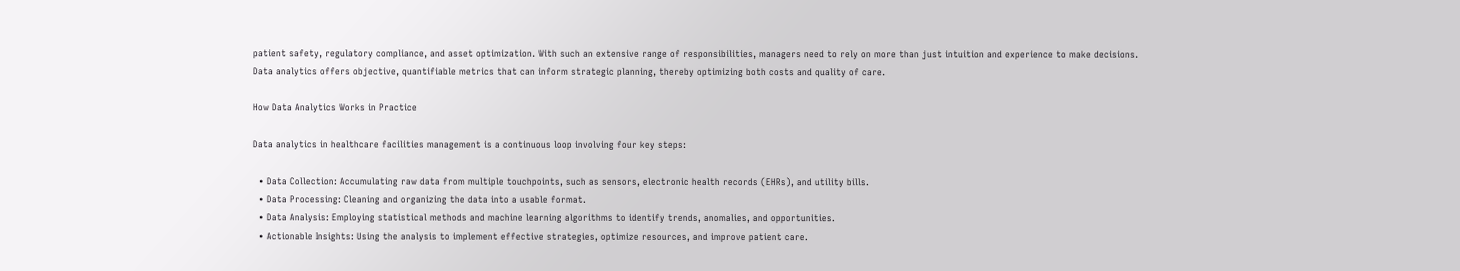patient safety, regulatory compliance, and asset optimization. With such an extensive range of responsibilities, managers need to rely on more than just intuition and experience to make decisions. Data analytics offers objective, quantifiable metrics that can inform strategic planning, thereby optimizing both costs and quality of care.

How Data Analytics Works in Practice

Data analytics in healthcare facilities management is a continuous loop involving four key steps:

  • Data Collection: Accumulating raw data from multiple touchpoints, such as sensors, electronic health records (EHRs), and utility bills.
  • Data Processing: Cleaning and organizing the data into a usable format.
  • Data Analysis: Employing statistical methods and machine learning algorithms to identify trends, anomalies, and opportunities.
  • Actionable Insights: Using the analysis to implement effective strategies, optimize resources, and improve patient care.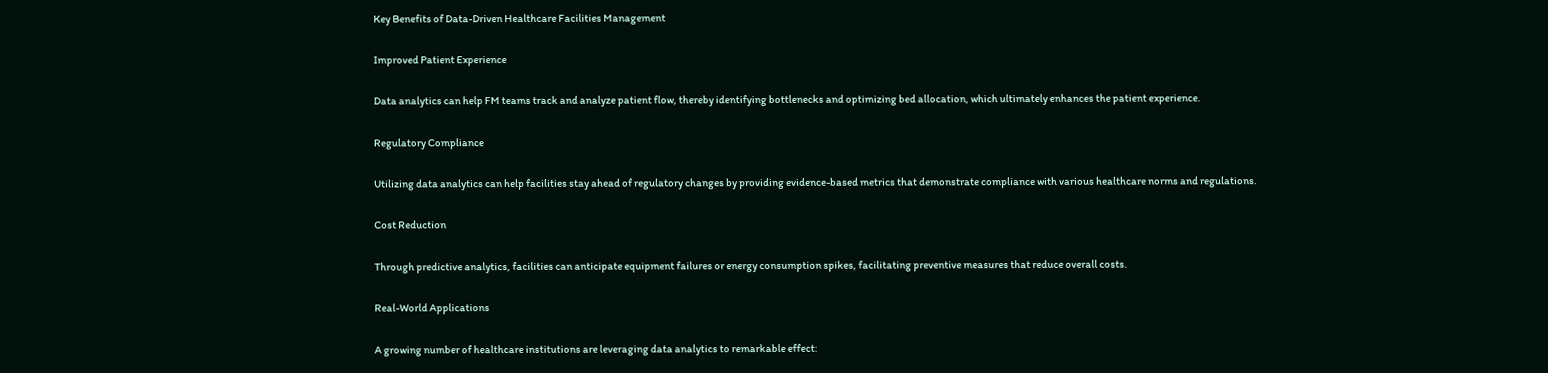Key Benefits of Data-Driven Healthcare Facilities Management

Improved Patient Experience

Data analytics can help FM teams track and analyze patient flow, thereby identifying bottlenecks and optimizing bed allocation, which ultimately enhances the patient experience.

Regulatory Compliance

Utilizing data analytics can help facilities stay ahead of regulatory changes by providing evidence-based metrics that demonstrate compliance with various healthcare norms and regulations.

Cost Reduction

Through predictive analytics, facilities can anticipate equipment failures or energy consumption spikes, facilitating preventive measures that reduce overall costs.

Real-World Applications

A growing number of healthcare institutions are leveraging data analytics to remarkable effect: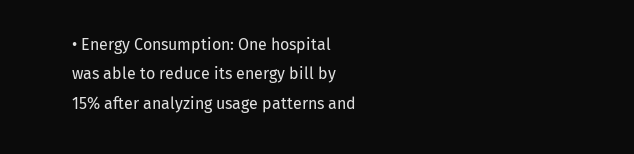• Energy Consumption: One hospital was able to reduce its energy bill by 15% after analyzing usage patterns and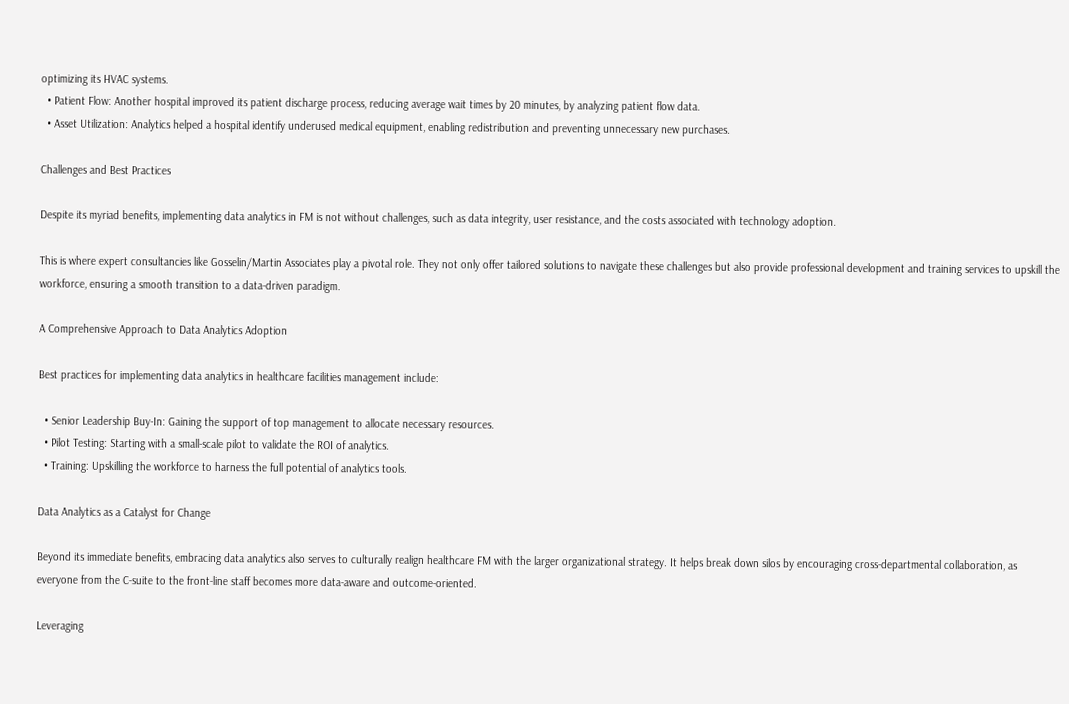optimizing its HVAC systems.
  • Patient Flow: Another hospital improved its patient discharge process, reducing average wait times by 20 minutes, by analyzing patient flow data.
  • Asset Utilization: Analytics helped a hospital identify underused medical equipment, enabling redistribution and preventing unnecessary new purchases.

Challenges and Best Practices

Despite its myriad benefits, implementing data analytics in FM is not without challenges, such as data integrity, user resistance, and the costs associated with technology adoption.

This is where expert consultancies like Gosselin/Martin Associates play a pivotal role. They not only offer tailored solutions to navigate these challenges but also provide professional development and training services to upskill the workforce, ensuring a smooth transition to a data-driven paradigm.

A Comprehensive Approach to Data Analytics Adoption

Best practices for implementing data analytics in healthcare facilities management include:

  • Senior Leadership Buy-In: Gaining the support of top management to allocate necessary resources.
  • Pilot Testing: Starting with a small-scale pilot to validate the ROI of analytics.
  • Training: Upskilling the workforce to harness the full potential of analytics tools.

Data Analytics as a Catalyst for Change

Beyond its immediate benefits, embracing data analytics also serves to culturally realign healthcare FM with the larger organizational strategy. It helps break down silos by encouraging cross-departmental collaboration, as everyone from the C-suite to the front-line staff becomes more data-aware and outcome-oriented.

Leveraging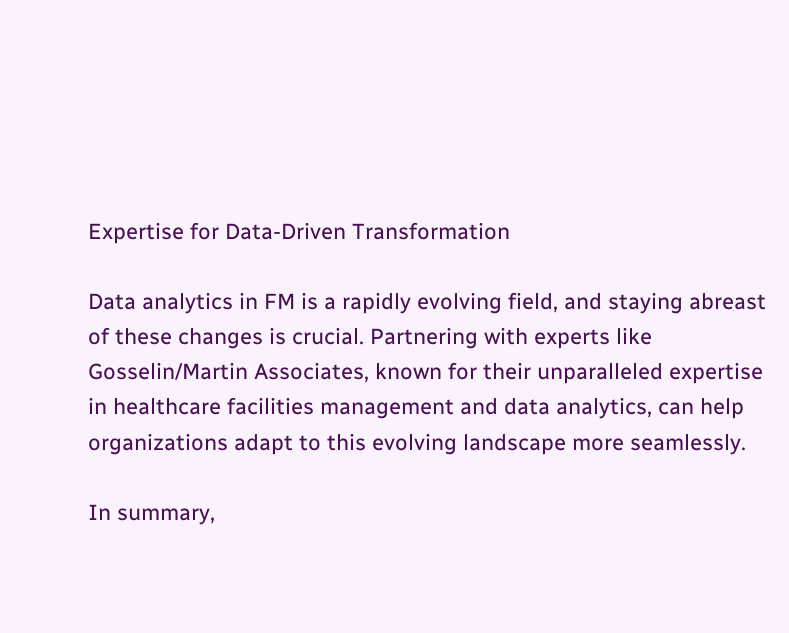Expertise for Data-Driven Transformation

Data analytics in FM is a rapidly evolving field, and staying abreast of these changes is crucial. Partnering with experts like Gosselin/Martin Associates, known for their unparalleled expertise in healthcare facilities management and data analytics, can help organizations adapt to this evolving landscape more seamlessly.

In summary,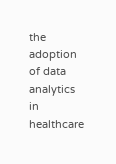the adoption of data analytics in healthcare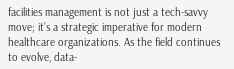facilities management is not just a tech-savvy move; it’s a strategic imperative for modern healthcare organizations. As the field continues to evolve, data-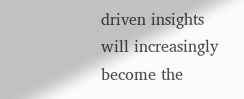driven insights will increasingly become the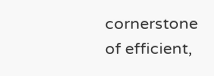cornerstone of efficient,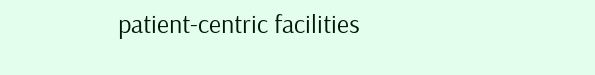patient-centric facilities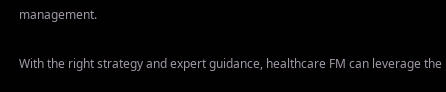management.

With the right strategy and expert guidance, healthcare FM can leverage the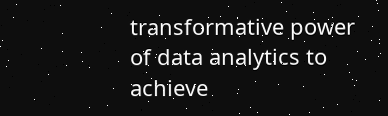transformative power of data analytics to achieve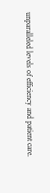unparalleled levels of efficiency and patient care.